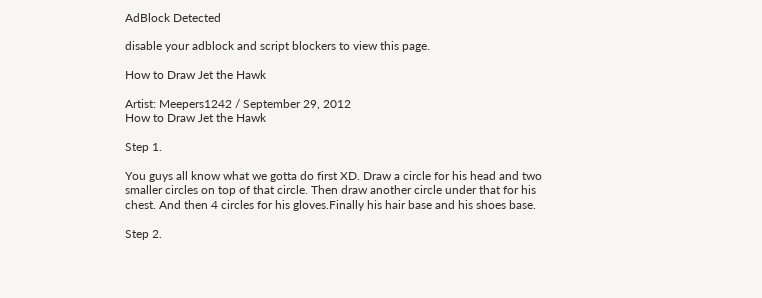AdBlock Detected

disable your adblock and script blockers to view this page.

How to Draw Jet the Hawk

Artist: Meepers1242 / September 29, 2012
How to Draw Jet the Hawk

Step 1.

You guys all know what we gotta do first XD. Draw a circle for his head and two smaller circles on top of that circle. Then draw another circle under that for his chest. And then 4 circles for his gloves.Finally his hair base and his shoes base.

Step 2.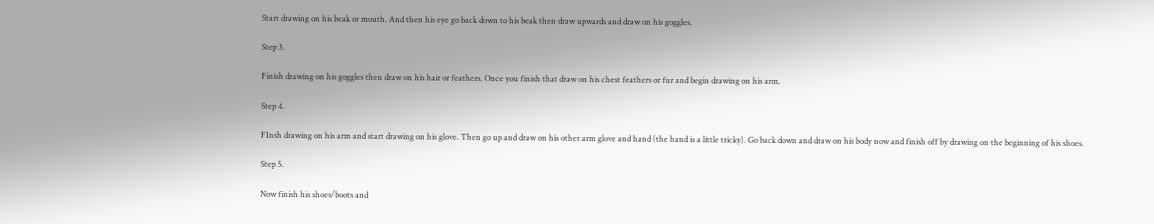Start drawing on his beak or mouth. And then his eye go back down to his beak then draw upwards and draw on his goggles.

Step 3.

Finish drawing on his goggles then draw on his hair or feathers. Once you finish that draw on his chest feathers or fur and begin drawing on his arm.

Step 4.

FInsh drawing on his arm and start drawing on his glove. Then go up and draw on his other arm glove and hand (the hand is a little tricky). Go back down and draw on his body now and finish off by drawing on the beginning of his shoes.

Step 5.

Now finish his shoes/boots and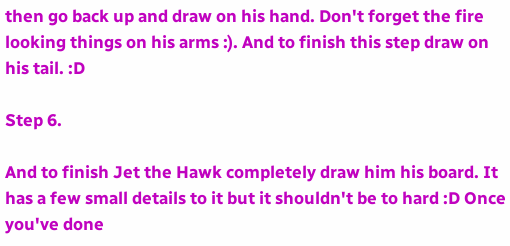then go back up and draw on his hand. Don't forget the fire looking things on his arms :). And to finish this step draw on his tail. :D

Step 6.

And to finish Jet the Hawk completely draw him his board. It has a few small details to it but it shouldn't be to hard :D Once you've done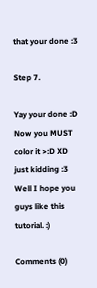that your done :3

Step 7.

Yay your done :D Now you MUST color it >:D XD just kidding :3 Well I hope you guys like this tutorial. :)

Comments (0)